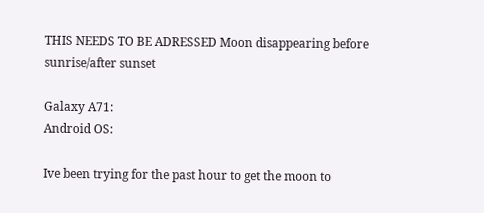THIS NEEDS TO BE ADRESSED Moon disappearing before sunrise/after sunset

Galaxy A71:
Android OS:

Ive been trying for the past hour to get the moon to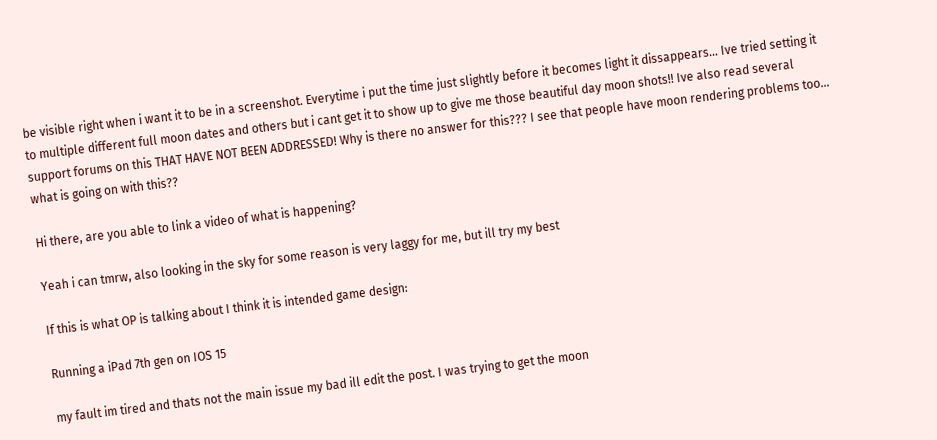be visible right when i want it to be in a screenshot. Everytime i put the time just slightly before it becomes light it dissappears… Ive tried setting it to multiple different full moon dates and others but i cant get it to show up to give me those beautiful day moon shots!! Ive also read several support forums on this THAT HAVE NOT BEEN ADDRESSED! Why is there no answer for this??? I see that people have moon rendering problems too… what is going on with this??

Hi there, are you able to link a video of what is happening?

Yeah i can tmrw, also looking in the sky for some reason is very laggy for me, but ill try my best

If this is what OP is talking about I think it is intended game design:

Running a iPad 7th gen on IOS 15

my fault im tired and thats not the main issue my bad ill edit the post. I was trying to get the moon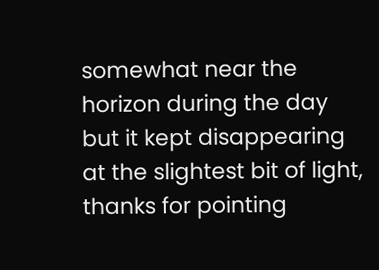somewhat near the horizon during the day but it kept disappearing at the slightest bit of light, thanks for pointing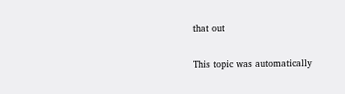that out

This topic was automatically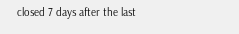closed 7 days after the last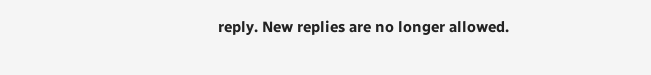reply. New replies are no longer allowed.